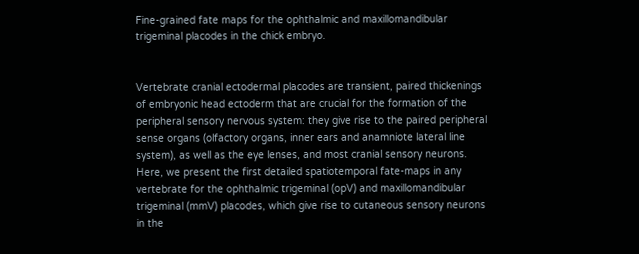Fine-grained fate maps for the ophthalmic and maxillomandibular trigeminal placodes in the chick embryo.


Vertebrate cranial ectodermal placodes are transient, paired thickenings of embryonic head ectoderm that are crucial for the formation of the peripheral sensory nervous system: they give rise to the paired peripheral sense organs (olfactory organs, inner ears and anamniote lateral line system), as well as the eye lenses, and most cranial sensory neurons. Here, we present the first detailed spatiotemporal fate-maps in any vertebrate for the ophthalmic trigeminal (opV) and maxillomandibular trigeminal (mmV) placodes, which give rise to cutaneous sensory neurons in the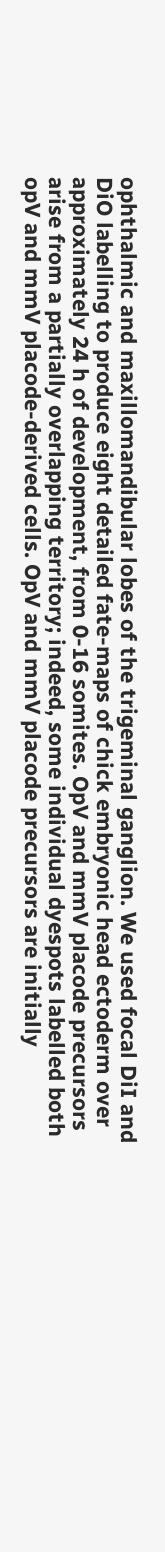ophthalmic and maxillomandibular lobes of the trigeminal ganglion. We used focal DiI and DiO labelling to produce eight detailed fate-maps of chick embryonic head ectoderm over approximately 24 h of development, from 0-16 somites. OpV and mmV placode precursors arise from a partially overlapping territory; indeed, some individual dyespots labelled both opV and mmV placode-derived cells. OpV and mmV placode precursors are initially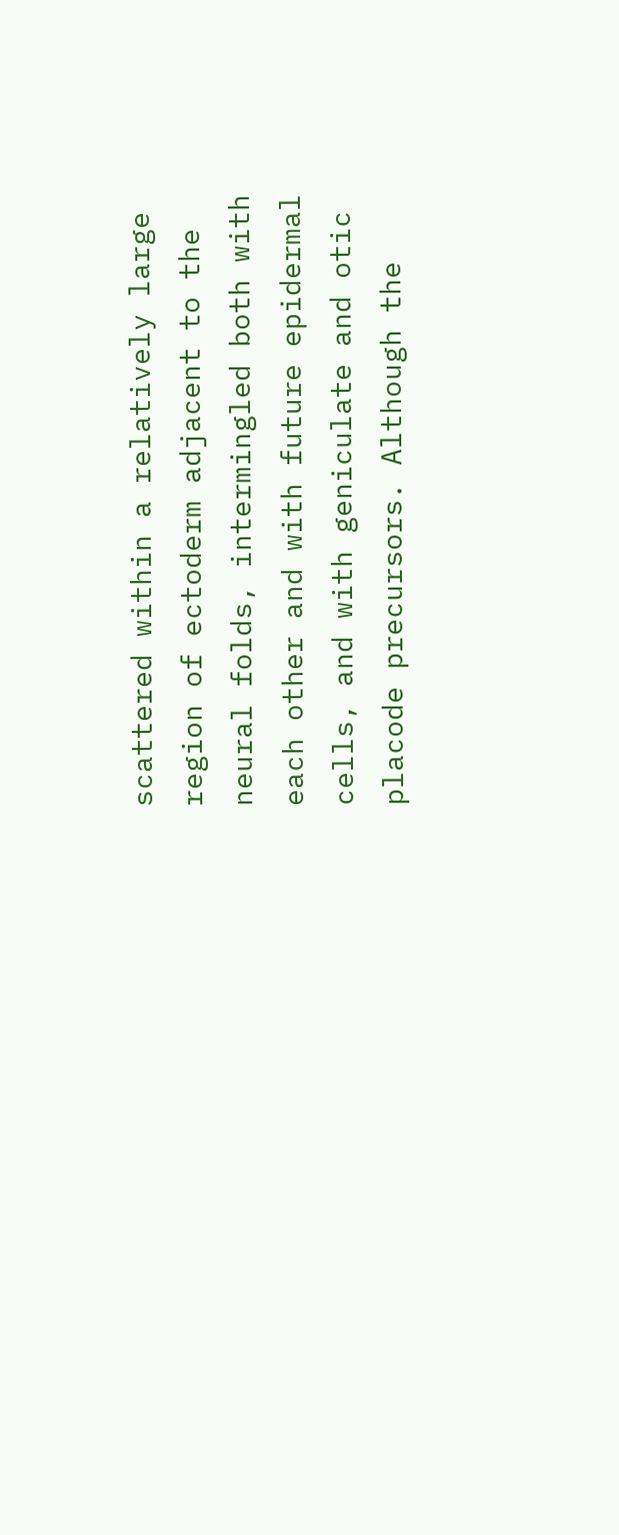scattered within a relatively large region of ectoderm adjacent to the neural folds, intermingled both with each other and with future epidermal cells, and with geniculate and otic placode precursors. Although the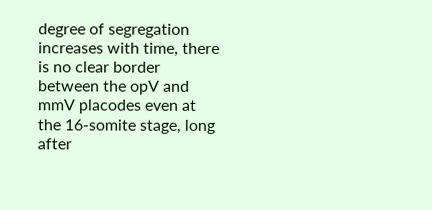degree of segregation increases with time, there is no clear border between the opV and mmV placodes even at the 16-somite stage, long after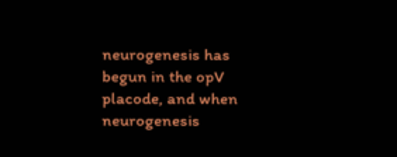neurogenesis has begun in the opV placode, and when neurogenesis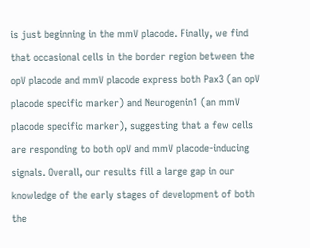is just beginning in the mmV placode. Finally, we find that occasional cells in the border region between the opV placode and mmV placode express both Pax3 (an opV placode specific marker) and Neurogenin1 (an mmV placode specific marker), suggesting that a few cells are responding to both opV and mmV placode-inducing signals. Overall, our results fill a large gap in our knowledge of the early stages of development of both the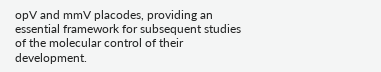opV and mmV placodes, providing an essential framework for subsequent studies of the molecular control of their development.